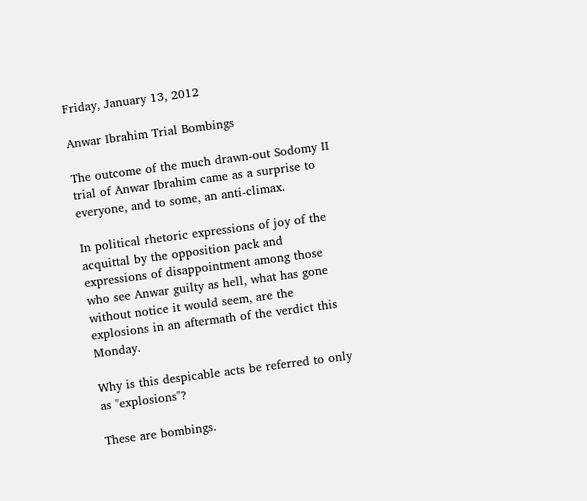Friday, January 13, 2012

Anwar Ibrahim Trial Bombings

The outcome of the much drawn-out Sodomy II trial of Anwar Ibrahim came as a surprise to everyone, and to some, an anti-climax.

In political rhetoric expressions of joy of the acquittal by the opposition pack and expressions of disappointment among those who see Anwar guilty as hell, what has gone without notice it would seem, are the explosions in an aftermath of the verdict this Monday.

Why is this despicable acts be referred to only as "explosions"?

These are bombings.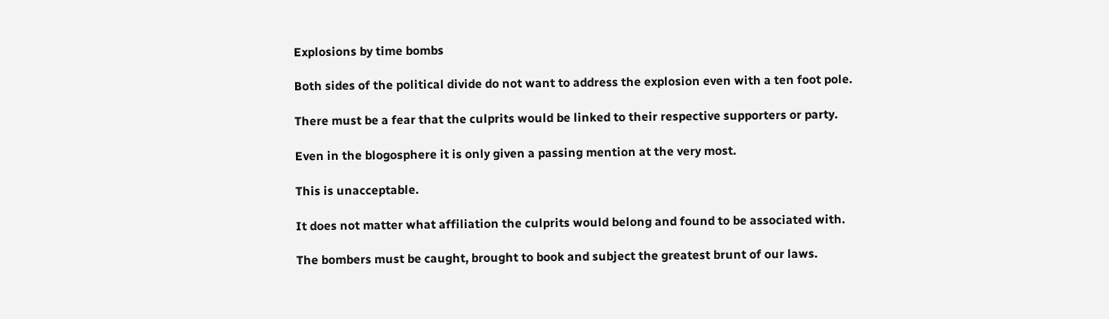Explosions by time bombs

Both sides of the political divide do not want to address the explosion even with a ten foot pole.

There must be a fear that the culprits would be linked to their respective supporters or party.

Even in the blogosphere it is only given a passing mention at the very most.

This is unacceptable.

It does not matter what affiliation the culprits would belong and found to be associated with.

The bombers must be caught, brought to book and subject the greatest brunt of our laws.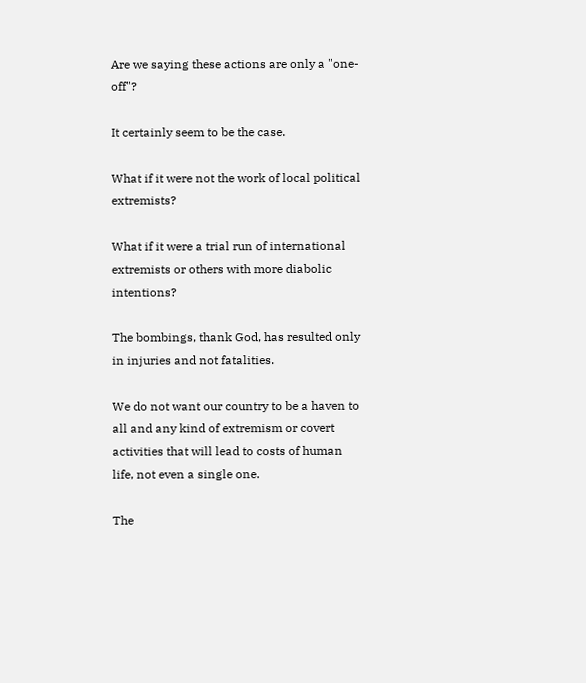Are we saying these actions are only a "one-off"?

It certainly seem to be the case.

What if it were not the work of local political extremists?

What if it were a trial run of international extremists or others with more diabolic intentions?

The bombings, thank God, has resulted only in injuries and not fatalities.

We do not want our country to be a haven to all and any kind of extremism or covert activities that will lead to costs of human life, not even a single one.

The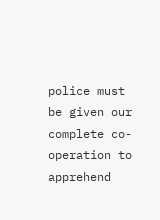police must be given our complete co-operation to apprehend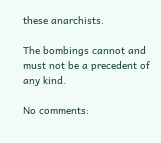these anarchists.

The bombings cannot and must not be a precedent of any kind.

No comments: